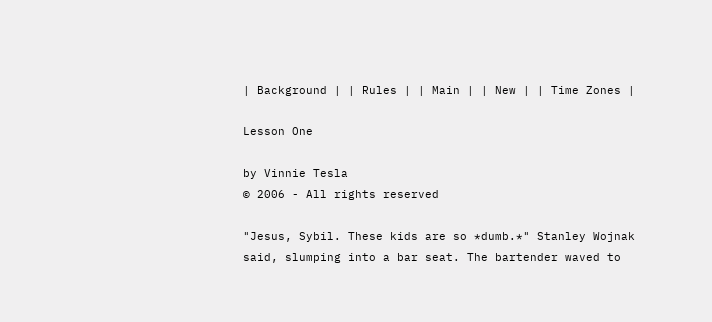| Background | | Rules | | Main | | New | | Time Zones |

Lesson One

by Vinnie Tesla
© 2006 - All rights reserved

"Jesus, Sybil. These kids are so *dumb.*" Stanley Wojnak said, slumping into a bar seat. The bartender waved to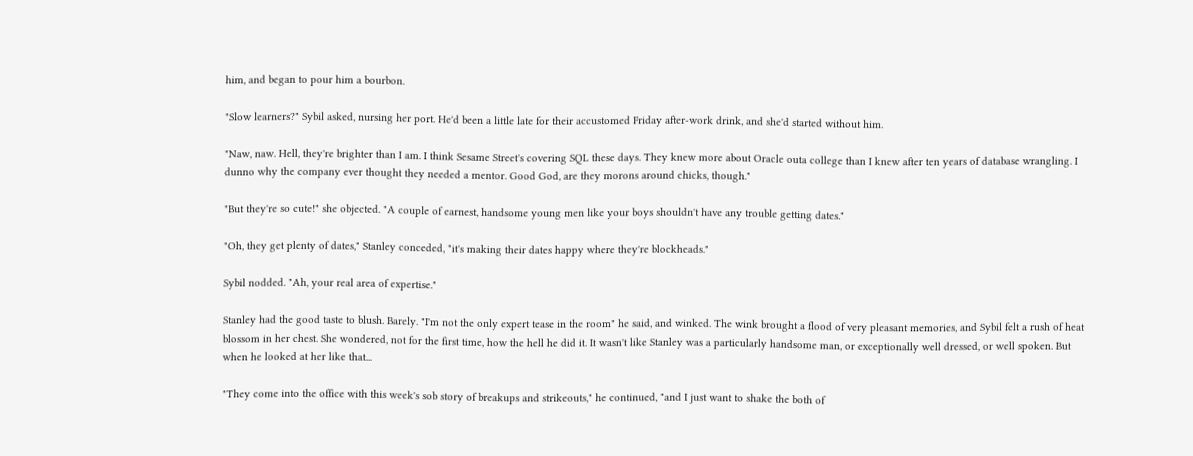him, and began to pour him a bourbon.

"Slow learners?" Sybil asked, nursing her port. He'd been a little late for their accustomed Friday after-work drink, and she'd started without him.

"Naw, naw. Hell, they're brighter than I am. I think Sesame Street's covering SQL these days. They knew more about Oracle outa college than I knew after ten years of database wrangling. I dunno why the company ever thought they needed a mentor. Good God, are they morons around chicks, though."

"But they're so cute!" she objected. "A couple of earnest, handsome young men like your boys shouldn't have any trouble getting dates."

"Oh, they get plenty of dates," Stanley conceded, "it's making their dates happy where they're blockheads."

Sybil nodded. "Ah, your real area of expertise."

Stanley had the good taste to blush. Barely. "I'm not the only expert tease in the room" he said, and winked. The wink brought a flood of very pleasant memories, and Sybil felt a rush of heat blossom in her chest. She wondered, not for the first time, how the hell he did it. It wasn't like Stanley was a particularly handsome man, or exceptionally well dressed, or well spoken. But when he looked at her like that...

"They come into the office with this week's sob story of breakups and strikeouts," he continued, "and I just want to shake the both of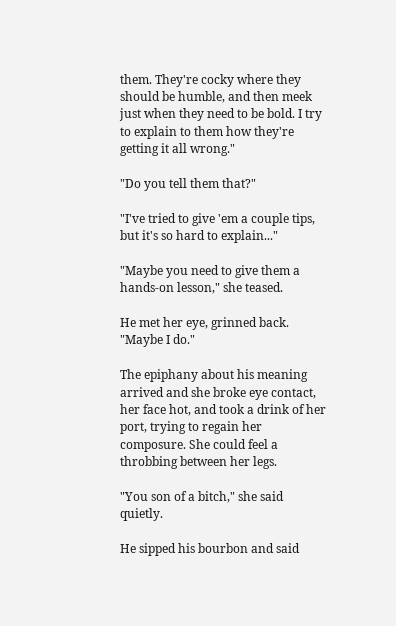them. They're cocky where they should be humble, and then meek just when they need to be bold. I try to explain to them how they're getting it all wrong."

"Do you tell them that?"

"I've tried to give 'em a couple tips, but it's so hard to explain..."

"Maybe you need to give them a hands-on lesson," she teased.

He met her eye, grinned back. "Maybe I do."

The epiphany about his meaning arrived and she broke eye contact, her face hot, and took a drink of her port, trying to regain her composure. She could feel a throbbing between her legs.

"You son of a bitch," she said quietly.

He sipped his bourbon and said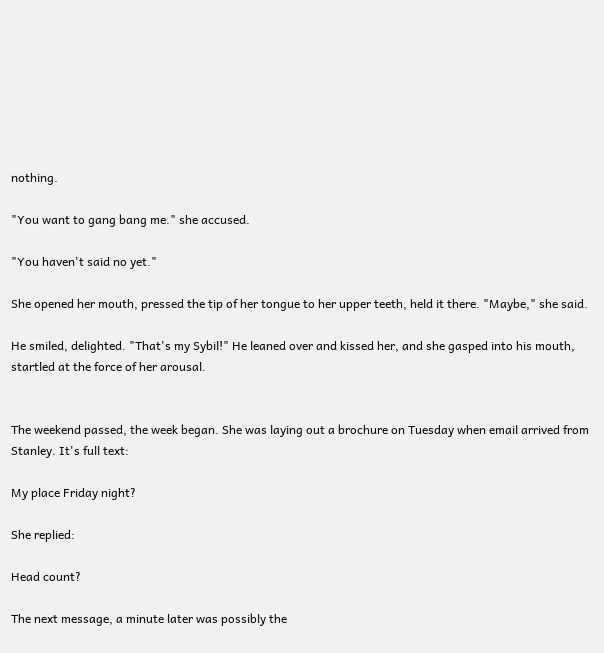nothing.

"You want to gang bang me." she accused.

"You haven't said no yet."

She opened her mouth, pressed the tip of her tongue to her upper teeth, held it there. "Maybe," she said.

He smiled, delighted. "That's my Sybil!" He leaned over and kissed her, and she gasped into his mouth, startled at the force of her arousal.


The weekend passed, the week began. She was laying out a brochure on Tuesday when email arrived from Stanley. It's full text:

My place Friday night?

She replied:

Head count?

The next message, a minute later was possibly the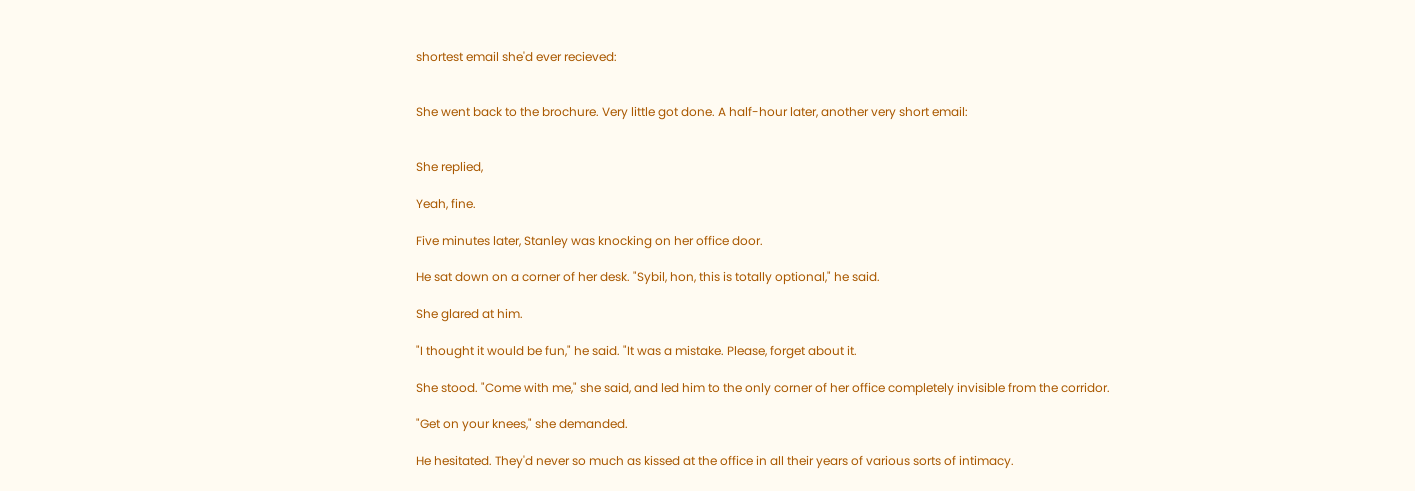shortest email she'd ever recieved:


She went back to the brochure. Very little got done. A half-hour later, another very short email:


She replied,

Yeah, fine.

Five minutes later, Stanley was knocking on her office door.

He sat down on a corner of her desk. "Sybil, hon, this is totally optional," he said.

She glared at him.

"I thought it would be fun," he said. "It was a mistake. Please, forget about it.

She stood. "Come with me," she said, and led him to the only corner of her office completely invisible from the corridor.

"Get on your knees," she demanded.

He hesitated. They'd never so much as kissed at the office in all their years of various sorts of intimacy.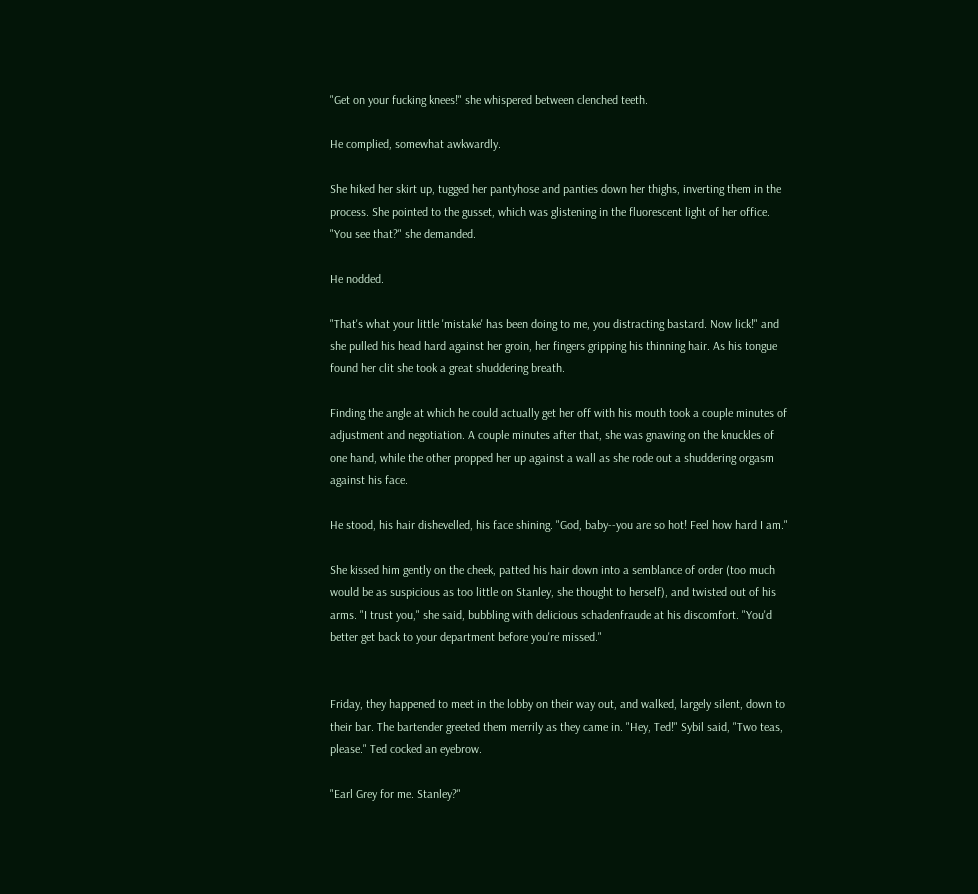"Get on your fucking knees!" she whispered between clenched teeth.

He complied, somewhat awkwardly.

She hiked her skirt up, tugged her pantyhose and panties down her thighs, inverting them in the process. She pointed to the gusset, which was glistening in the fluorescent light of her office. "You see that?" she demanded.

He nodded.

"That's what your little 'mistake' has been doing to me, you distracting bastard. Now lick!" and she pulled his head hard against her groin, her fingers gripping his thinning hair. As his tongue found her clit she took a great shuddering breath.

Finding the angle at which he could actually get her off with his mouth took a couple minutes of adjustment and negotiation. A couple minutes after that, she was gnawing on the knuckles of one hand, while the other propped her up against a wall as she rode out a shuddering orgasm against his face.

He stood, his hair dishevelled, his face shining. "God, baby--you are so hot! Feel how hard I am."

She kissed him gently on the cheek, patted his hair down into a semblance of order (too much would be as suspicious as too little on Stanley, she thought to herself), and twisted out of his arms. "I trust you," she said, bubbling with delicious schadenfraude at his discomfort. "You'd better get back to your department before you're missed."


Friday, they happened to meet in the lobby on their way out, and walked, largely silent, down to their bar. The bartender greeted them merrily as they came in. "Hey, Ted!" Sybil said, "Two teas, please." Ted cocked an eyebrow.

"Earl Grey for me. Stanley?"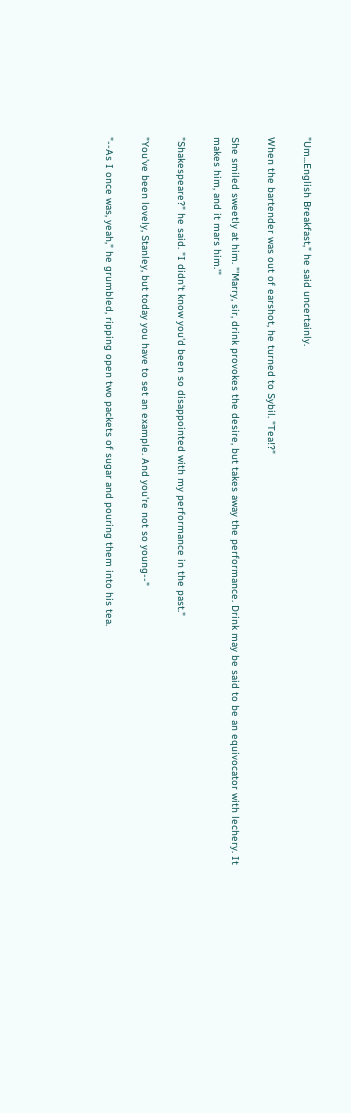"Um...English Breakfast," he said uncertainly.

When the bartender was out of earshot, he turned to Sybil. "Tea!?"

She smiled sweetly at him. "'Marry, sir, drink provokes the desire, but takes away the performance. Drink may be said to be an equivocator with lechery. It makes him, and it mars him.'"

"Shakespeare?" he said. "I didn't know you'd been so disappointed with my performance in the past."

"You've been lovely, Stanley, but today you have to set an example. And you're not so young--"

"--As I once was, yeah," he grumbled, ripping open two packets of sugar and pouring them into his tea.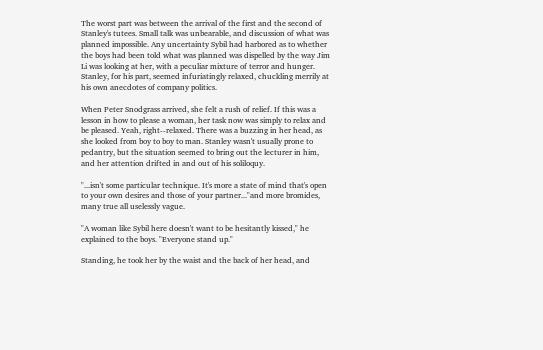The worst part was between the arrival of the first and the second of Stanley's tutees. Small talk was unbearable, and discussion of what was planned impossible. Any uncertainty Sybil had harbored as to whether the boys had been told what was planned was dispelled by the way Jim Li was looking at her, with a peculiar mixture of terror and hunger. Stanley, for his part, seemed infuriatingly relaxed, chuckling merrily at his own anecdotes of company politics.

When Peter Snodgrass arrived, she felt a rush of relief. If this was a lesson in how to please a woman, her task now was simply to relax and be pleased. Yeah, right--relaxed. There was a buzzing in her head, as she looked from boy to boy to man. Stanley wasn't usually prone to pedantry, but the situation seemed to bring out the lecturer in him, and her attention drifted in and out of his soliloquy.

"...isn't some particular technique. It's more a state of mind that's open to your own desires and those of your partner..."and more bromides, many true all uselessly vague.

"A woman like Sybil here doesn't want to be hesitantly kissed," he explained to the boys. "Everyone stand up."

Standing, he took her by the waist and the back of her head, and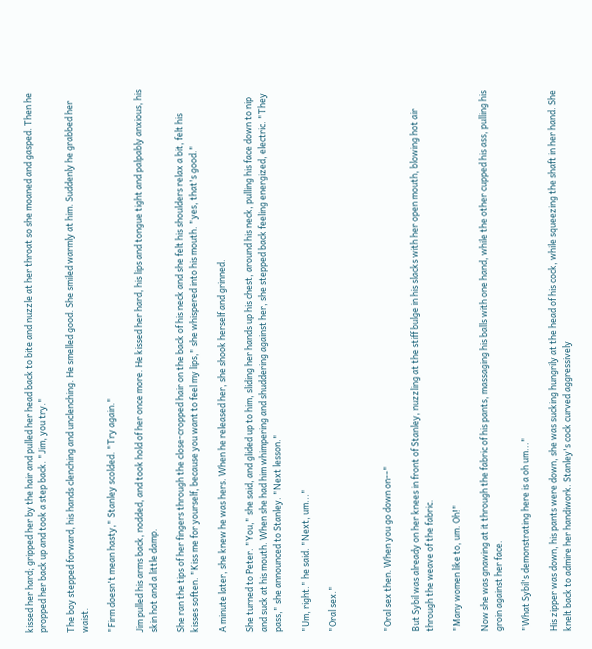kissed her hard; gripped her by the hair and pulled her head back to bite and nuzzle at her throat so she moaned and gasped. Then he propped her back up and took a step back. "Jim, you try."

The boy stepped forward, his hands clenching and unclenching. He smelled good. She smiled warmly at him. Suddenly he grabbed her waist.

"Firm doesn't mean hasty," Stanley scolded. "Try again."

Jim pulled his arms back, nodded, and took hold of her once more. He kissed her hard, his lips and tongue tight and palpably anxious, his skin hot and a little damp.

She ran the tips of her fingers through the close-cropped hair on the back of his neck and she felt his shoulders relax a bit, felt his kisses soften. "Kiss me for yourself, because you want to feel my lips," she whispered into his mouth. "yes, that's good."

A minute later, she knew he was hers. When he released her, she shook herself and grinned.

She turned to Peter. "You," she said, and glided up to him, sliding her hands up his chest, around his neck, pulling his face down to nip and suck at his mouth. When she had him whimpering and shuddering against her, she stepped back feeling energized, electric. "They pass," she announced to Stanley. "Next lesson."

"Um, right." he said. "Next, um..."

"Oral sex."



"Oral sex then. When you go down on--"

But Sybil was already on her knees in front of Stanley, nuzzling at the stiff bulge in his slacks with her open mouth, blowing hot air through the weave of the fabric.

"Many women like to, um. Oh!"

Now she was gnawing at it through the fabric of his pants, massaging his balls with one hand, while the other cupped his ass, pulling his groin against her face.

"What Sybil's demonstrating here is a oh um..."

His zipper was down, his pants were down, she was sucking hungrily at the head of his cock, while squeezing the shaft in her hand. She knelt back to admire her handiwork. Stanley's cock curved aggressively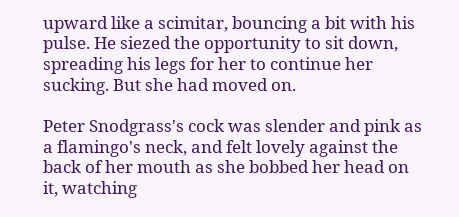upward like a scimitar, bouncing a bit with his pulse. He siezed the opportunity to sit down, spreading his legs for her to continue her sucking. But she had moved on.

Peter Snodgrass's cock was slender and pink as a flamingo's neck, and felt lovely against the back of her mouth as she bobbed her head on it, watching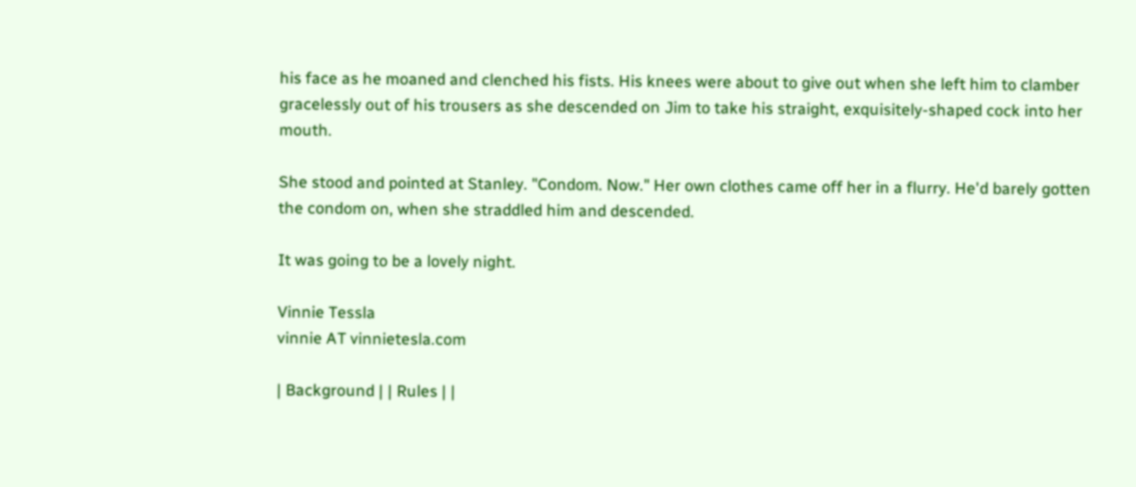his face as he moaned and clenched his fists. His knees were about to give out when she left him to clamber gracelessly out of his trousers as she descended on Jim to take his straight, exquisitely-shaped cock into her mouth.

She stood and pointed at Stanley. "Condom. Now." Her own clothes came off her in a flurry. He'd barely gotten the condom on, when she straddled him and descended.

It was going to be a lovely night.

Vinnie Tessla
vinnie AT vinnietesla.com

| Background | | Rules | |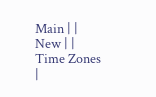Main | | New | | Time Zones |